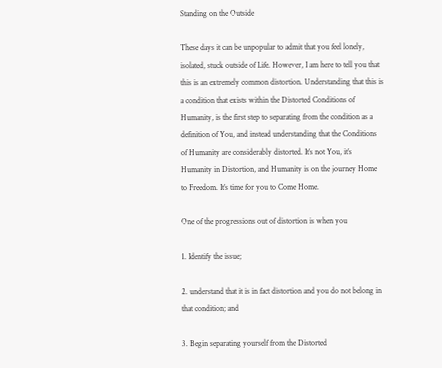Standing on the Outside

These days it can be unpopular to admit that you feel lonely, isolated, stuck outside of Life. However, I am here to tell you that this is an extremely common distortion. Understanding that this is a condition that exists within the Distorted Conditions of Humanity, is the first step to separating from the condition as a definition of You, and instead understanding that the Conditions of Humanity are considerably distorted. It’s not You, it’s Humanity in Distortion, and Humanity is on the journey Home to Freedom. It’s time for you to Come Home.

One of the progressions out of distortion is when you

1. Identify the issue;

2. understand that it is in fact distortion and you do not belong in that condition; and

3. Begin separating yourself from the Distorted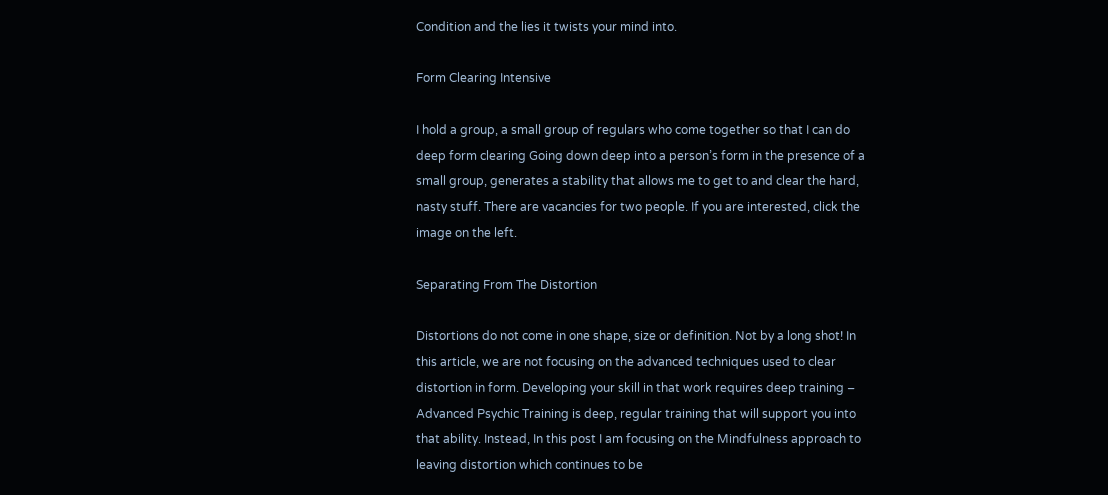Condition and the lies it twists your mind into.

Form Clearing Intensive

I hold a group, a small group of regulars who come together so that I can do deep form clearing Going down deep into a person’s form in the presence of a small group, generates a stability that allows me to get to and clear the hard, nasty stuff. There are vacancies for two people. If you are interested, click the image on the left.

Separating From The Distortion

Distortions do not come in one shape, size or definition. Not by a long shot! In this article, we are not focusing on the advanced techniques used to clear distortion in form. Developing your skill in that work requires deep training – Advanced Psychic Training is deep, regular training that will support you into that ability. Instead, In this post I am focusing on the Mindfulness approach to leaving distortion which continues to be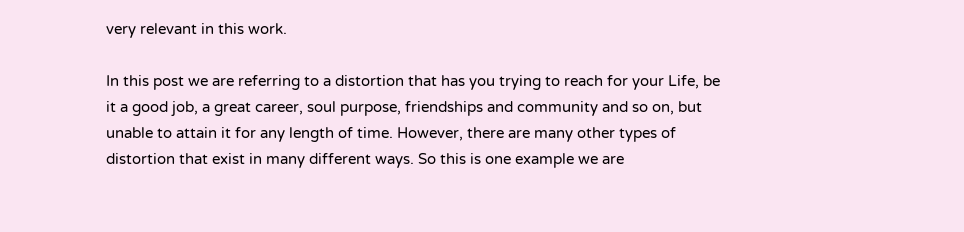very relevant in this work.

In this post we are referring to a distortion that has you trying to reach for your Life, be it a good job, a great career, soul purpose, friendships and community and so on, but unable to attain it for any length of time. However, there are many other types of distortion that exist in many different ways. So this is one example we are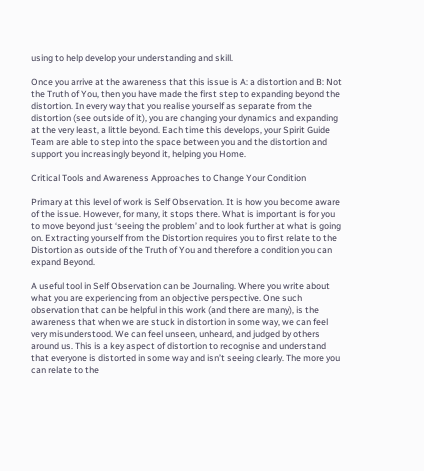using to help develop your understanding and skill.

Once you arrive at the awareness that this issue is A: a distortion and B: Not the Truth of You, then you have made the first step to expanding beyond the distortion. In every way that you realise yourself as separate from the distortion (see outside of it), you are changing your dynamics and expanding at the very least, a little beyond. Each time this develops, your Spirit Guide Team are able to step into the space between you and the distortion and support you increasingly beyond it, helping you Home.

Critical Tools and Awareness Approaches to Change Your Condition

Primary at this level of work is Self Observation. It is how you become aware of the issue. However, for many, it stops there. What is important is for you to move beyond just ‘seeing the problem’ and to look further at what is going on. Extracting yourself from the Distortion requires you to first relate to the Distortion as outside of the Truth of You and therefore a condition you can expand Beyond.

A useful tool in Self Observation can be Journaling. Where you write about what you are experiencing from an objective perspective. One such observation that can be helpful in this work (and there are many), is the awareness that when we are stuck in distortion in some way, we can feel very misunderstood. We can feel unseen, unheard, and judged by others around us. This is a key aspect of distortion to recognise and understand that everyone is distorted in some way and isn’t seeing clearly. The more you can relate to the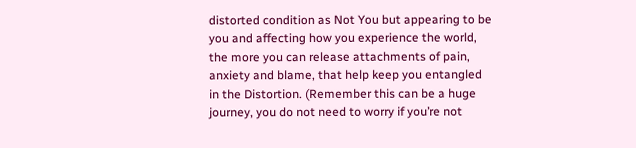distorted condition as Not You but appearing to be you and affecting how you experience the world, the more you can release attachments of pain, anxiety and blame, that help keep you entangled in the Distortion. (Remember this can be a huge journey, you do not need to worry if you’re not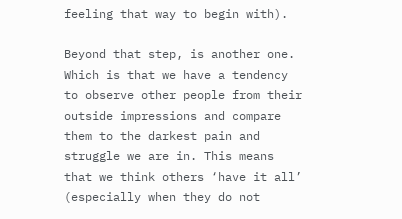feeling that way to begin with).

Beyond that step, is another one. Which is that we have a tendency to observe other people from their outside impressions and compare them to the darkest pain and struggle we are in. This means that we think others ‘have it all’ (especially when they do not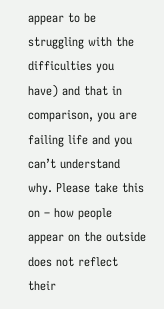appear to be struggling with the difficulties you have) and that in comparison, you are failing life and you can’t understand why. Please take this on – how people appear on the outside does not reflect their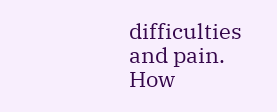difficulties and pain. How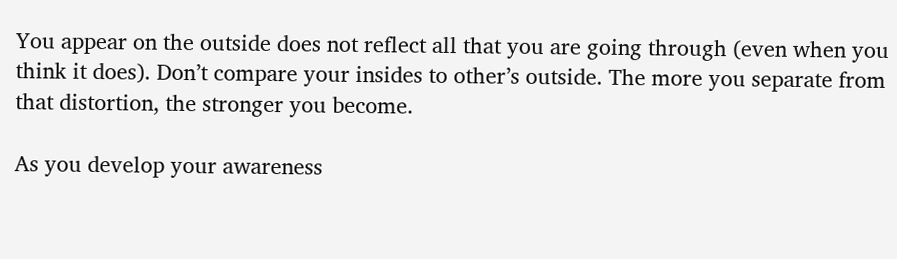You appear on the outside does not reflect all that you are going through (even when you think it does). Don’t compare your insides to other’s outside. The more you separate from that distortion, the stronger you become.

As you develop your awareness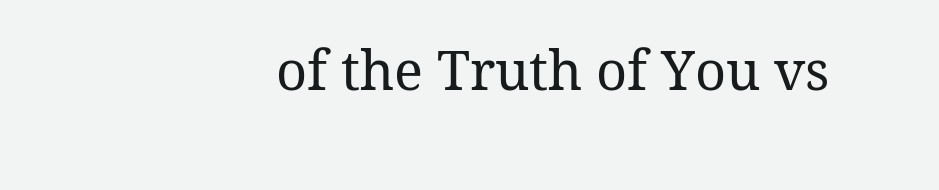of the Truth of You vs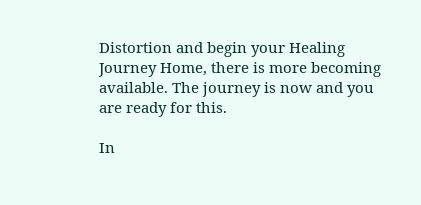Distortion and begin your Healing Journey Home, there is more becoming available. The journey is now and you are ready for this.

In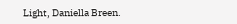Light, Daniella Breen.